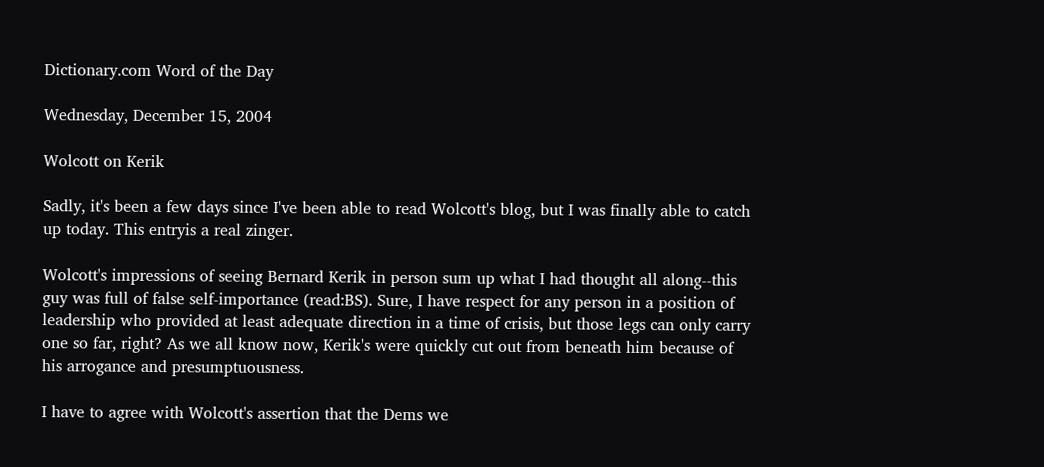Dictionary.com Word of the Day

Wednesday, December 15, 2004

Wolcott on Kerik

Sadly, it's been a few days since I've been able to read Wolcott's blog, but I was finally able to catch up today. This entryis a real zinger.

Wolcott's impressions of seeing Bernard Kerik in person sum up what I had thought all along--this guy was full of false self-importance (read:BS). Sure, I have respect for any person in a position of leadership who provided at least adequate direction in a time of crisis, but those legs can only carry one so far, right? As we all know now, Kerik's were quickly cut out from beneath him because of his arrogance and presumptuousness.

I have to agree with Wolcott's assertion that the Dems we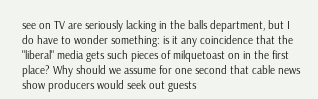see on TV are seriously lacking in the balls department, but I do have to wonder something: is it any coincidence that the "liberal" media gets such pieces of milquetoast on in the first place? Why should we assume for one second that cable news show producers would seek out guests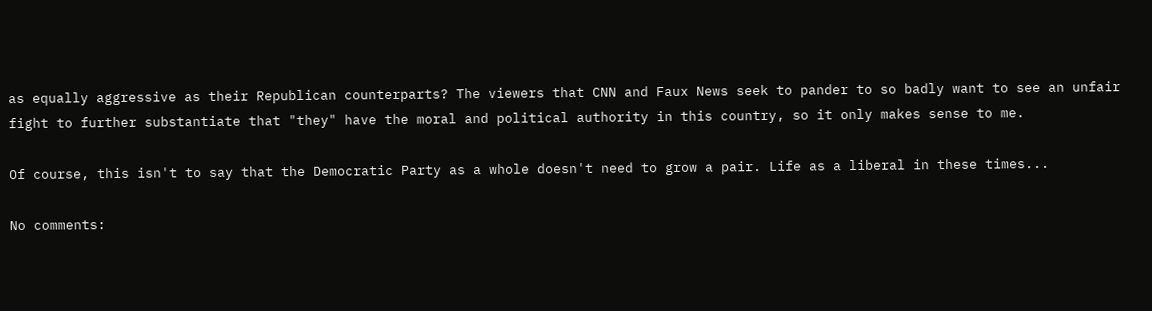as equally aggressive as their Republican counterparts? The viewers that CNN and Faux News seek to pander to so badly want to see an unfair fight to further substantiate that "they" have the moral and political authority in this country, so it only makes sense to me.

Of course, this isn't to say that the Democratic Party as a whole doesn't need to grow a pair. Life as a liberal in these times...

No comments: